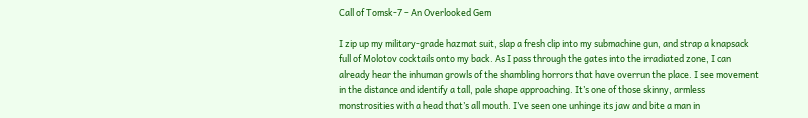Call of Tomsk-7 – An Overlooked Gem

I zip up my military-grade hazmat suit, slap a fresh clip into my submachine gun, and strap a knapsack full of Molotov cocktails onto my back. As I pass through the gates into the irradiated zone, I can already hear the inhuman growls of the shambling horrors that have overrun the place. I see movement in the distance and identify a tall, pale shape approaching. It’s one of those skinny, armless monstrosities with a head that’s all mouth. I’ve seen one unhinge its jaw and bite a man in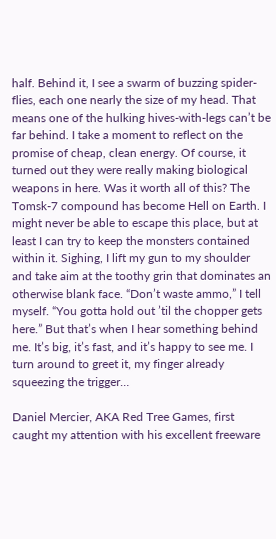half. Behind it, I see a swarm of buzzing spider-flies, each one nearly the size of my head. That means one of the hulking hives-with-legs can’t be far behind. I take a moment to reflect on the promise of cheap, clean energy. Of course, it turned out they were really making biological weapons in here. Was it worth all of this? The Tomsk-7 compound has become Hell on Earth. I might never be able to escape this place, but at least I can try to keep the monsters contained within it. Sighing, I lift my gun to my shoulder and take aim at the toothy grin that dominates an otherwise blank face. “Don’t waste ammo,” I tell myself. “You gotta hold out ’til the chopper gets here.” But that’s when I hear something behind me. It’s big, it’s fast, and it’s happy to see me. I turn around to greet it, my finger already squeezing the trigger…

Daniel Mercier, AKA Red Tree Games, first caught my attention with his excellent freeware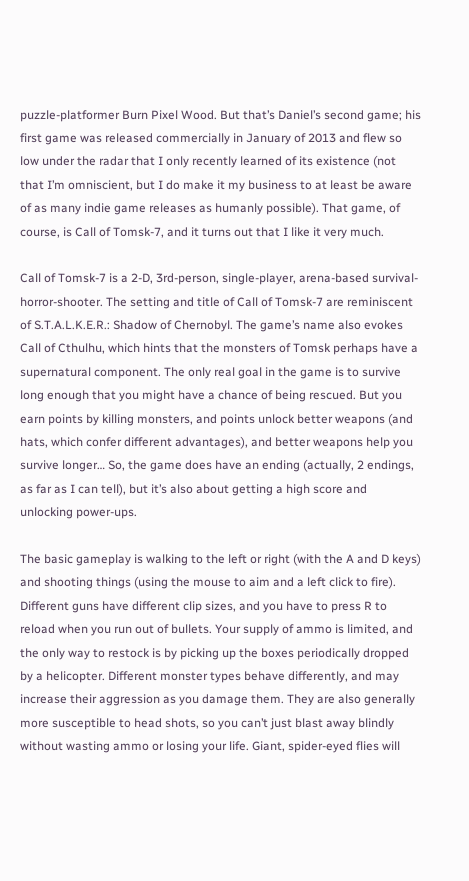puzzle-platformer Burn Pixel Wood. But that’s Daniel’s second game; his first game was released commercially in January of 2013 and flew so low under the radar that I only recently learned of its existence (not that I’m omniscient, but I do make it my business to at least be aware of as many indie game releases as humanly possible). That game, of course, is Call of Tomsk-7, and it turns out that I like it very much.

Call of Tomsk-7 is a 2-D, 3rd-person, single-player, arena-based survival-horror-shooter. The setting and title of Call of Tomsk-7 are reminiscent of S.T.A.L.K.E.R.: Shadow of Chernobyl. The game’s name also evokes Call of Cthulhu, which hints that the monsters of Tomsk perhaps have a supernatural component. The only real goal in the game is to survive long enough that you might have a chance of being rescued. But you earn points by killing monsters, and points unlock better weapons (and hats, which confer different advantages), and better weapons help you survive longer… So, the game does have an ending (actually, 2 endings, as far as I can tell), but it’s also about getting a high score and unlocking power-ups.

The basic gameplay is walking to the left or right (with the A and D keys) and shooting things (using the mouse to aim and a left click to fire). Different guns have different clip sizes, and you have to press R to reload when you run out of bullets. Your supply of ammo is limited, and the only way to restock is by picking up the boxes periodically dropped by a helicopter. Different monster types behave differently, and may increase their aggression as you damage them. They are also generally more susceptible to head shots, so you can’t just blast away blindly without wasting ammo or losing your life. Giant, spider-eyed flies will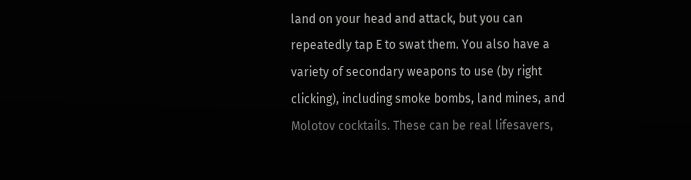land on your head and attack, but you can repeatedly tap E to swat them. You also have a variety of secondary weapons to use (by right clicking), including smoke bombs, land mines, and Molotov cocktails. These can be real lifesavers,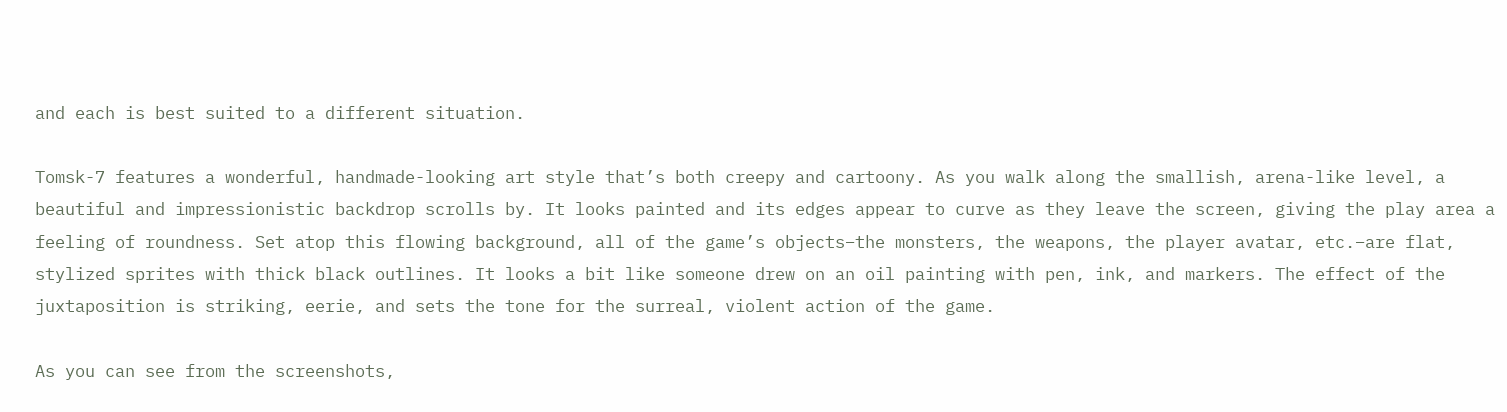and each is best suited to a different situation.

Tomsk-7 features a wonderful, handmade-looking art style that’s both creepy and cartoony. As you walk along the smallish, arena-like level, a beautiful and impressionistic backdrop scrolls by. It looks painted and its edges appear to curve as they leave the screen, giving the play area a feeling of roundness. Set atop this flowing background, all of the game’s objects–the monsters, the weapons, the player avatar, etc.–are flat, stylized sprites with thick black outlines. It looks a bit like someone drew on an oil painting with pen, ink, and markers. The effect of the juxtaposition is striking, eerie, and sets the tone for the surreal, violent action of the game.

As you can see from the screenshots,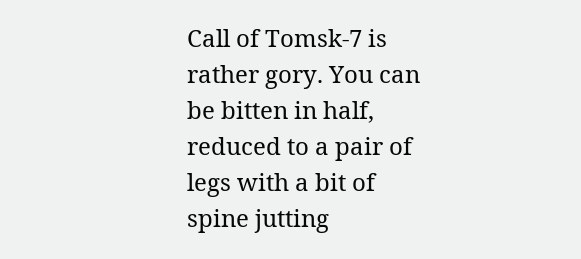Call of Tomsk-7 is rather gory. You can be bitten in half, reduced to a pair of legs with a bit of spine jutting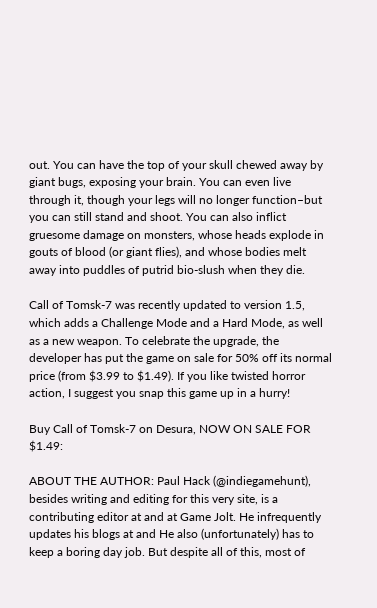out. You can have the top of your skull chewed away by giant bugs, exposing your brain. You can even live through it, though your legs will no longer function–but you can still stand and shoot. You can also inflict gruesome damage on monsters, whose heads explode in gouts of blood (or giant flies), and whose bodies melt away into puddles of putrid bio-slush when they die.

Call of Tomsk-7 was recently updated to version 1.5, which adds a Challenge Mode and a Hard Mode, as well as a new weapon. To celebrate the upgrade, the developer has put the game on sale for 50% off its normal price (from $3.99 to $1.49). If you like twisted horror action, I suggest you snap this game up in a hurry!

Buy Call of Tomsk-7 on Desura, NOW ON SALE FOR $1.49:

ABOUT THE AUTHOR: Paul Hack (@indiegamehunt), besides writing and editing for this very site, is a contributing editor at and at Game Jolt. He infrequently updates his blogs at and He also (unfortunately) has to keep a boring day job. But despite all of this, most of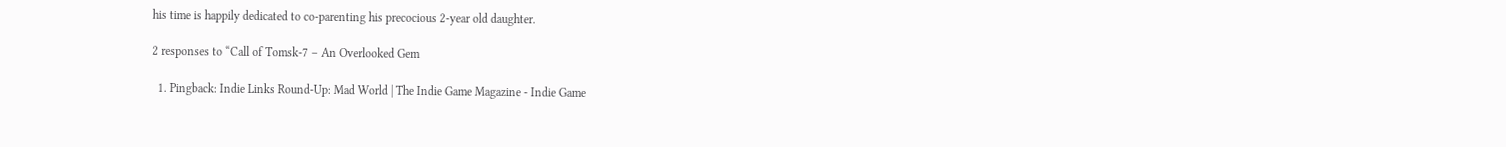his time is happily dedicated to co-parenting his precocious 2-year old daughter.

2 responses to “Call of Tomsk-7 – An Overlooked Gem

  1. Pingback: Indie Links Round-Up: Mad World | The Indie Game Magazine - Indie Game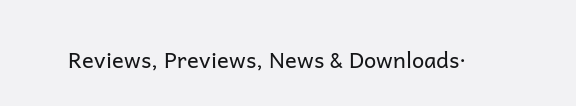Reviews, Previews, News & Downloads·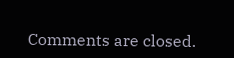Comments are closed.